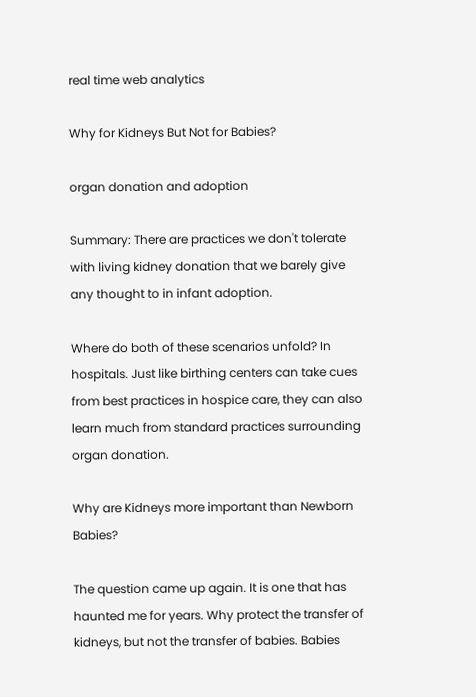real time web analytics

Why for Kidneys But Not for Babies?

organ donation and adoption

Summary: There are practices we don't tolerate with living kidney donation that we barely give any thought to in infant adoption.

Where do both of these scenarios unfold? In hospitals. Just like birthing centers can take cues from best practices in hospice care, they can also learn much from standard practices surrounding organ donation.

Why are Kidneys more important than Newborn Babies?

The question came up again. It is one that has haunted me for years. Why protect the transfer of kidneys, but not the transfer of babies. Babies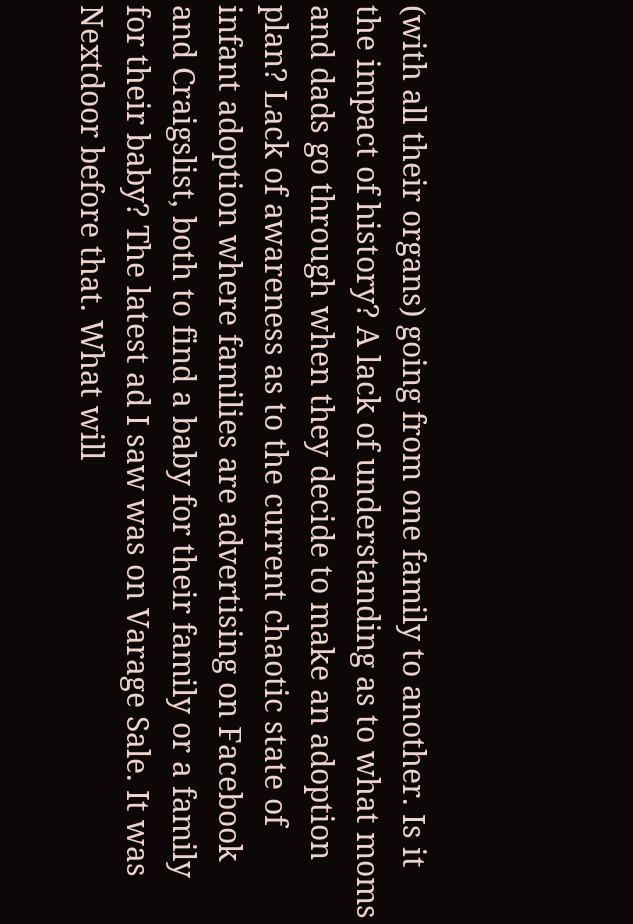(with all their organs) going from one family to another. Is it the impact of history? A lack of understanding as to what moms and dads go through when they decide to make an adoption plan? Lack of awareness as to the current chaotic state of infant adoption where families are advertising on Facebook and Craigslist, both to find a baby for their family or a family for their baby? The latest ad I saw was on Varage Sale. It was Nextdoor before that. What will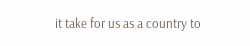it take for us as a country to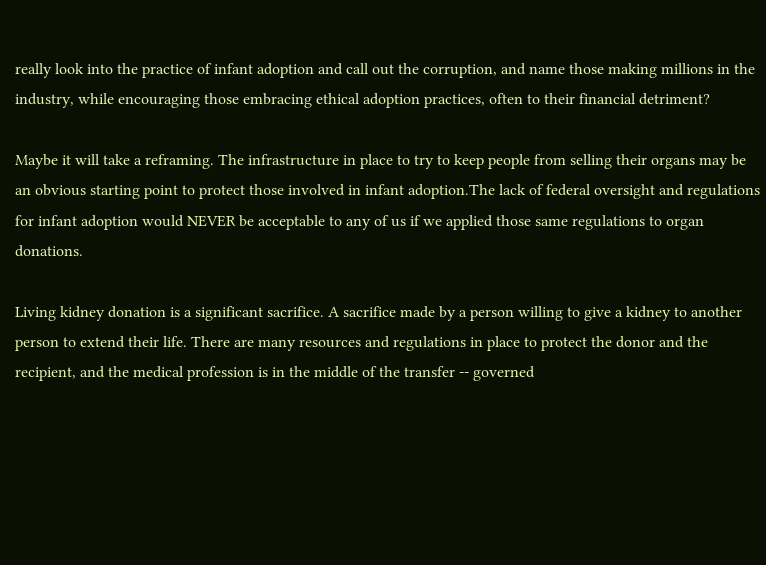really look into the practice of infant adoption and call out the corruption, and name those making millions in the industry, while encouraging those embracing ethical adoption practices, often to their financial detriment?

Maybe it will take a reframing. The infrastructure in place to try to keep people from selling their organs may be an obvious starting point to protect those involved in infant adoption.The lack of federal oversight and regulations for infant adoption would NEVER be acceptable to any of us if we applied those same regulations to organ donations.

Living kidney donation is a significant sacrifice. A sacrifice made by a person willing to give a kidney to another person to extend their life. There are many resources and regulations in place to protect the donor and the recipient, and the medical profession is in the middle of the transfer -- governed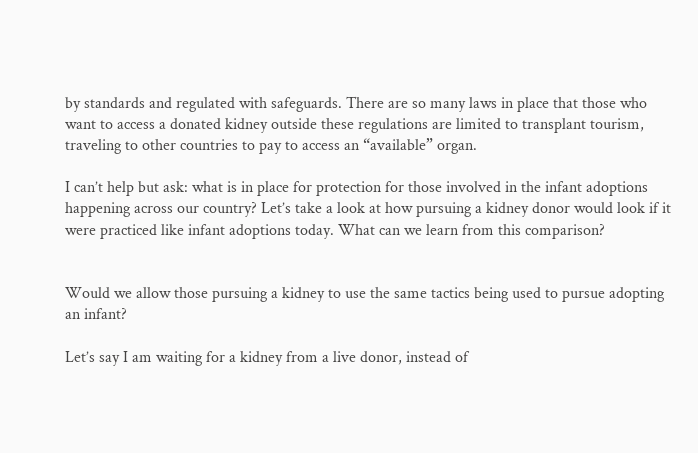by standards and regulated with safeguards. There are so many laws in place that those who want to access a donated kidney outside these regulations are limited to transplant tourism, traveling to other countries to pay to access an “available” organ.

I can’t help but ask: what is in place for protection for those involved in the infant adoptions happening across our country? Let’s take a look at how pursuing a kidney donor would look if it were practiced like infant adoptions today. What can we learn from this comparison?


Would we allow those pursuing a kidney to use the same tactics being used to pursue adopting an infant?

Let’s say I am waiting for a kidney from a live donor, instead of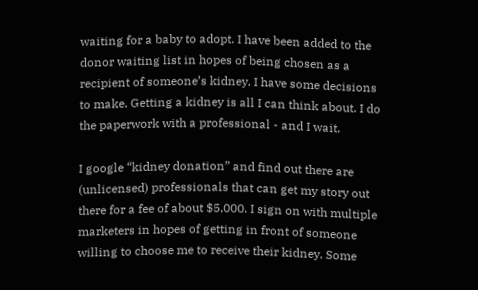waiting for a baby to adopt. I have been added to the donor waiting list in hopes of being chosen as a recipient of someone’s kidney. I have some decisions to make. Getting a kidney is all I can think about. I do the paperwork with a professional - and I wait.

I google “kidney donation” and find out there are (unlicensed) professionals that can get my story out there for a fee of about $5,000. I sign on with multiple marketers in hopes of getting in front of someone willing to choose me to receive their kidney. Some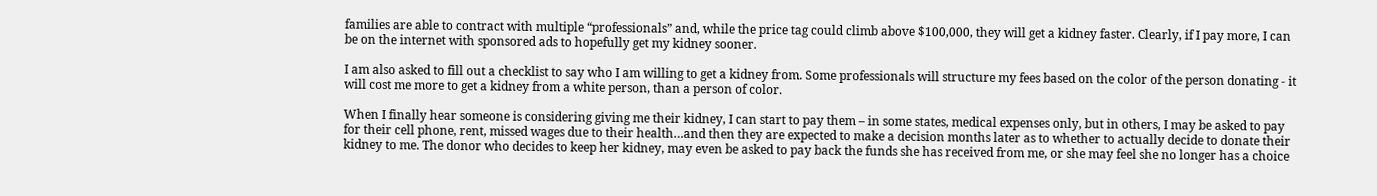families are able to contract with multiple “professionals” and, while the price tag could climb above $100,000, they will get a kidney faster. Clearly, if I pay more, I can be on the internet with sponsored ads to hopefully get my kidney sooner.

I am also asked to fill out a checklist to say who I am willing to get a kidney from. Some professionals will structure my fees based on the color of the person donating - it will cost me more to get a kidney from a white person, than a person of color.

When I finally hear someone is considering giving me their kidney, I can start to pay them – in some states, medical expenses only, but in others, I may be asked to pay for their cell phone, rent, missed wages due to their health…and then they are expected to make a decision months later as to whether to actually decide to donate their kidney to me. The donor who decides to keep her kidney, may even be asked to pay back the funds she has received from me, or she may feel she no longer has a choice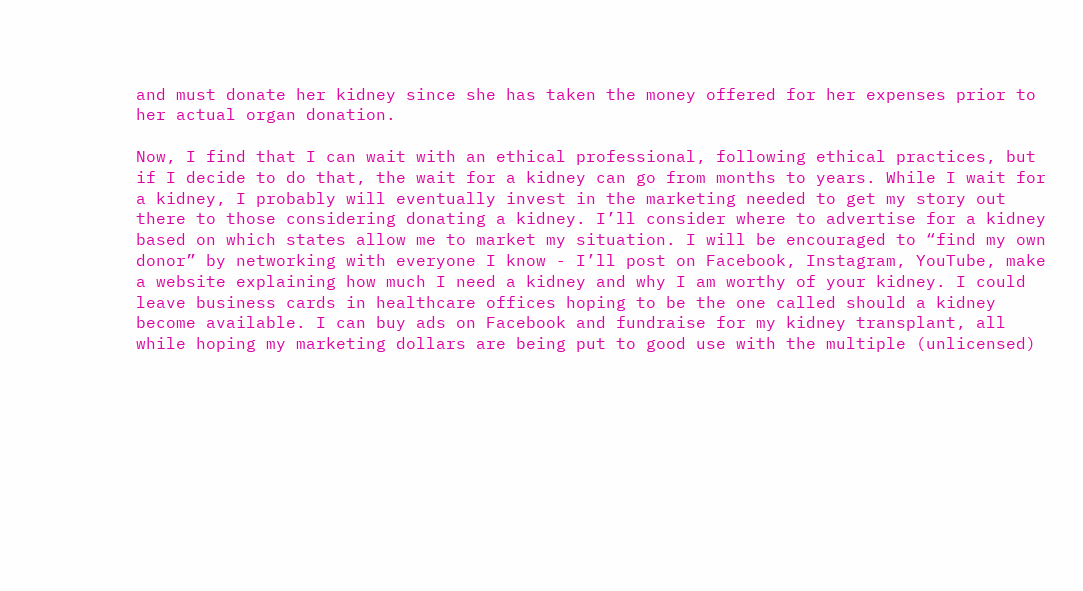and must donate her kidney since she has taken the money offered for her expenses prior to her actual organ donation.

Now, I find that I can wait with an ethical professional, following ethical practices, but if I decide to do that, the wait for a kidney can go from months to years. While I wait for a kidney, I probably will eventually invest in the marketing needed to get my story out there to those considering donating a kidney. I’ll consider where to advertise for a kidney based on which states allow me to market my situation. I will be encouraged to “find my own donor” by networking with everyone I know - I’ll post on Facebook, Instagram, YouTube, make a website explaining how much I need a kidney and why I am worthy of your kidney. I could leave business cards in healthcare offices hoping to be the one called should a kidney become available. I can buy ads on Facebook and fundraise for my kidney transplant, all while hoping my marketing dollars are being put to good use with the multiple (unlicensed)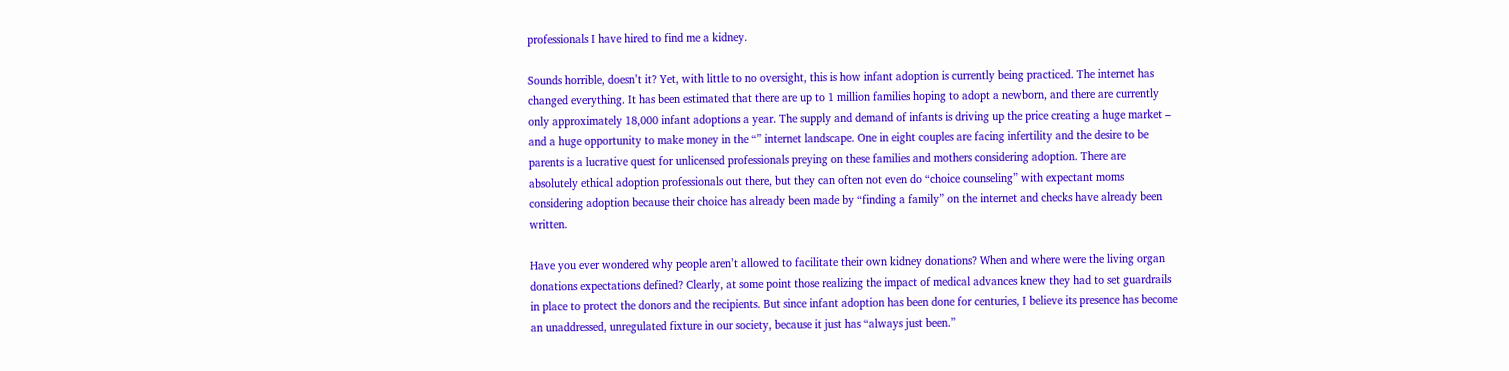professionals I have hired to find me a kidney.

Sounds horrible, doesn’t it? Yet, with little to no oversight, this is how infant adoption is currently being practiced. The internet has changed everything. It has been estimated that there are up to 1 million families hoping to adopt a newborn, and there are currently only approximately 18,000 infant adoptions a year. The supply and demand of infants is driving up the price creating a huge market – and a huge opportunity to make money in the “” internet landscape. One in eight couples are facing infertility and the desire to be parents is a lucrative quest for unlicensed professionals preying on these families and mothers considering adoption. There are absolutely ethical adoption professionals out there, but they can often not even do “choice counseling” with expectant moms considering adoption because their choice has already been made by “finding a family” on the internet and checks have already been written.

Have you ever wondered why people aren’t allowed to facilitate their own kidney donations? When and where were the living organ donations expectations defined? Clearly, at some point those realizing the impact of medical advances knew they had to set guardrails in place to protect the donors and the recipients. But since infant adoption has been done for centuries, I believe its presence has become an unaddressed, unregulated fixture in our society, because it just has “always just been.”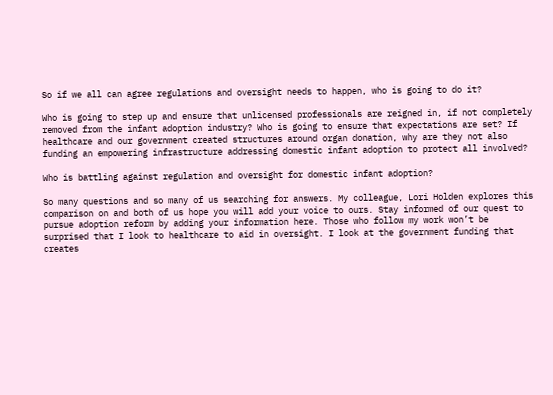So if we all can agree regulations and oversight needs to happen, who is going to do it?

Who is going to step up and ensure that unlicensed professionals are reigned in, if not completely removed from the infant adoption industry? Who is going to ensure that expectations are set? If healthcare and our government created structures around organ donation, why are they not also funding an empowering infrastructure addressing domestic infant adoption to protect all involved?

Who is battling against regulation and oversight for domestic infant adoption?

So many questions and so many of us searching for answers. My colleague, Lori Holden explores this comparison on and both of us hope you will add your voice to ours. Stay informed of our quest to pursue adoption reform by adding your information here. Those who follow my work won’t be surprised that I look to healthcare to aid in oversight. I look at the government funding that creates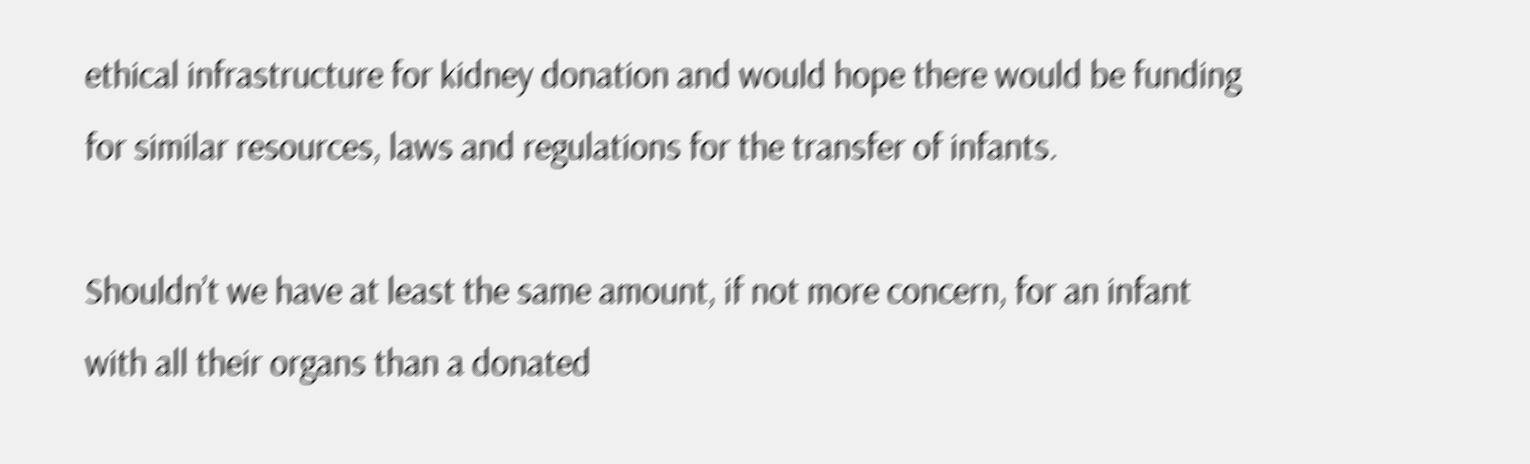ethical infrastructure for kidney donation and would hope there would be funding for similar resources, laws and regulations for the transfer of infants.

Shouldn’t we have at least the same amount, if not more concern, for an infant with all their organs than a donated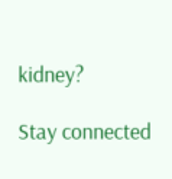kidney?

Stay connected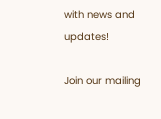with news and updates!

Join our mailing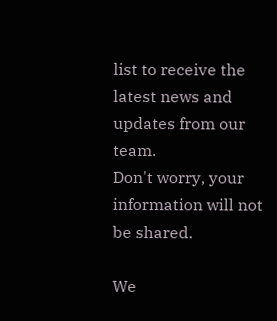list to receive the latest news and updates from our team.
Don't worry, your information will not be shared.

We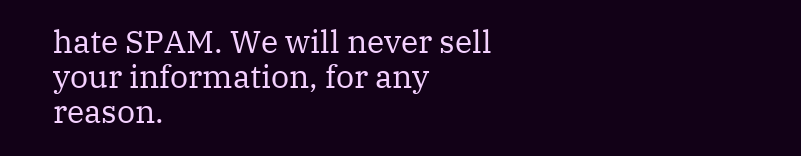hate SPAM. We will never sell your information, for any reason.